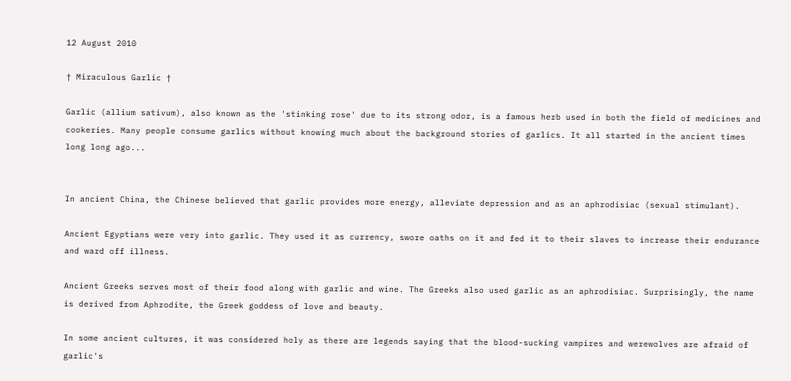12 August 2010

† Miraculous Garlic †

Garlic (allium sativum), also known as the 'stinking rose' due to its strong odor, is a famous herb used in both the field of medicines and cookeries. Many people consume garlics without knowing much about the background stories of garlics. It all started in the ancient times long long ago...


In ancient China, the Chinese believed that garlic provides more energy, alleviate depression and as an aphrodisiac (sexual stimulant).

Ancient Egyptians were very into garlic. They used it as currency, swore oaths on it and fed it to their slaves to increase their endurance and ward off illness.

Ancient Greeks serves most of their food along with garlic and wine. The Greeks also used garlic as an aphrodisiac. Surprisingly, the name is derived from Aphrodite, the Greek goddess of love and beauty.

In some ancient cultures, it was considered holy as there are legends saying that the blood-sucking vampires and werewolves are afraid of garlic's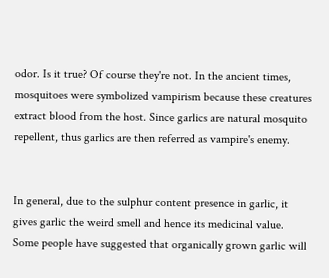odor. Is it true? Of course they're not. In the ancient times, mosquitoes were symbolized vampirism because these creatures extract blood from the host. Since garlics are natural mosquito repellent, thus garlics are then referred as vampire's enemy.


In general, due to the sulphur content presence in garlic, it gives garlic the weird smell and hence its medicinal value. Some people have suggested that organically grown garlic will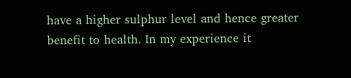have a higher sulphur level and hence greater benefit to health. In my experience it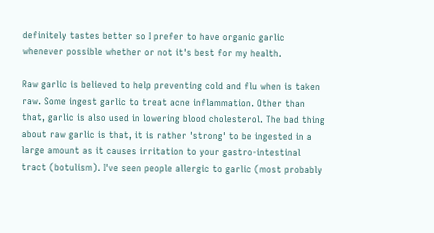definitely tastes better so I prefer to have organic garlic whenever possible whether or not it's best for my health.

Raw garlic is believed to help preventing cold and flu when is taken raw. Some ingest garlic to treat acne inflammation. Other than that, garlic is also used in lowering blood cholesterol. The bad thing about raw garlic is that, it is rather 'strong' to be ingested in a large amount as it causes irritation to your gastro-intestinal tract (botulism). I've seen people allergic to garlic (most probably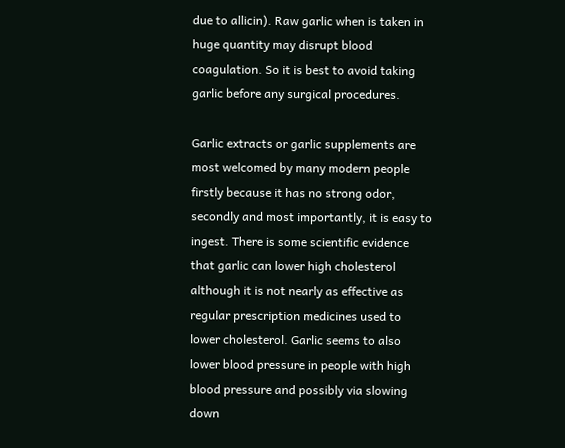due to allicin). Raw garlic when is taken in huge quantity may disrupt blood coagulation. So it is best to avoid taking garlic before any surgical procedures.

Garlic extracts or garlic supplements are most welcomed by many modern people firstly because it has no strong odor, secondly and most importantly, it is easy to ingest. There is some scientific evidence that garlic can lower high cholesterol although it is not nearly as effective as regular prescription medicines used to lower cholesterol. Garlic seems to also lower blood pressure in people with high blood pressure and possibly via slowing down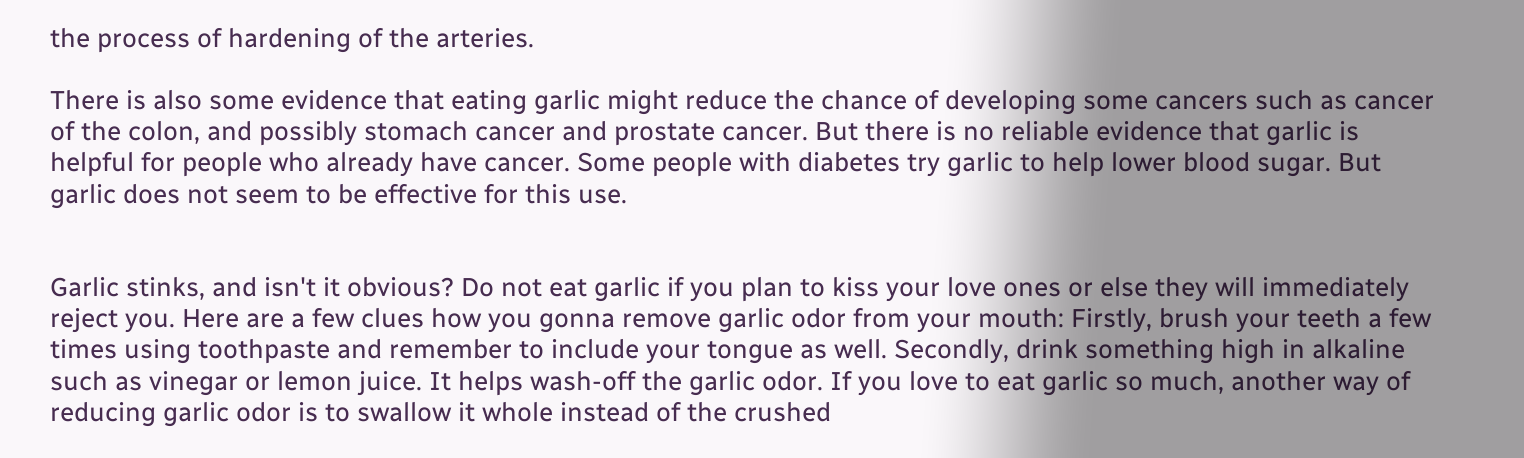the process of hardening of the arteries.

There is also some evidence that eating garlic might reduce the chance of developing some cancers such as cancer of the colon, and possibly stomach cancer and prostate cancer. But there is no reliable evidence that garlic is helpful for people who already have cancer. Some people with diabetes try garlic to help lower blood sugar. But garlic does not seem to be effective for this use.


Garlic stinks, and isn't it obvious? Do not eat garlic if you plan to kiss your love ones or else they will immediately reject you. Here are a few clues how you gonna remove garlic odor from your mouth: Firstly, brush your teeth a few times using toothpaste and remember to include your tongue as well. Secondly, drink something high in alkaline such as vinegar or lemon juice. It helps wash-off the garlic odor. If you love to eat garlic so much, another way of reducing garlic odor is to swallow it whole instead of the crushed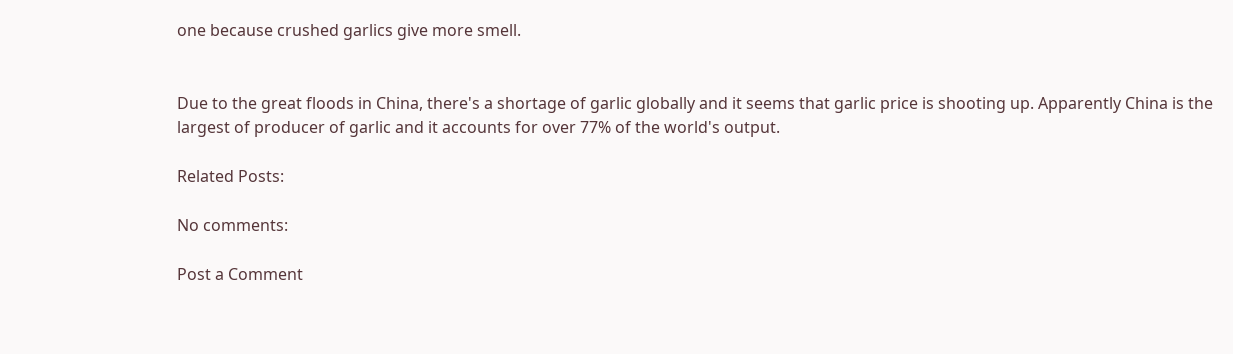one because crushed garlics give more smell.


Due to the great floods in China, there's a shortage of garlic globally and it seems that garlic price is shooting up. Apparently China is the largest of producer of garlic and it accounts for over 77% of the world's output.

Related Posts:

No comments:

Post a Comment